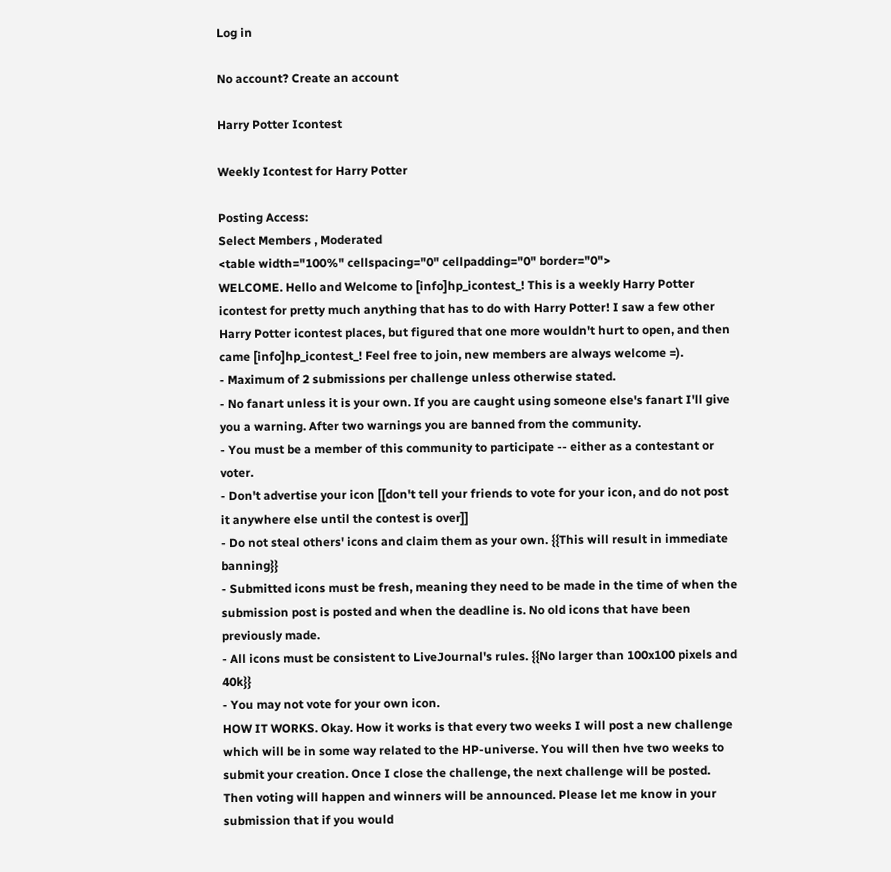Log in

No account? Create an account

Harry Potter Icontest

Weekly Icontest for Harry Potter

Posting Access:
Select Members , Moderated
<table width="100%" cellspacing="0" cellpadding="0" border="0">
WELCOME. Hello and Welcome to [info]hp_icontest_! This is a weekly Harry Potter icontest for pretty much anything that has to do with Harry Potter! I saw a few other Harry Potter icontest places, but figured that one more wouldn't hurt to open, and then came [info]hp_icontest_! Feel free to join, new members are always welcome =).
- Maximum of 2 submissions per challenge unless otherwise stated.
- No fanart unless it is your own. If you are caught using someone else's fanart I'll give you a warning. After two warnings you are banned from the community.
- You must be a member of this community to participate -- either as a contestant or voter.
- Don't advertise your icon [[don't tell your friends to vote for your icon, and do not post it anywhere else until the contest is over]]
- Do not steal others' icons and claim them as your own. {{This will result in immediate banning}}
- Submitted icons must be fresh, meaning they need to be made in the time of when the submission post is posted and when the deadline is. No old icons that have been previously made.
- All icons must be consistent to LiveJournal's rules. {{No larger than 100x100 pixels and 40k}}
- You may not vote for your own icon.
HOW IT WORKS. Okay. How it works is that every two weeks I will post a new challenge which will be in some way related to the HP-universe. You will then hve two weeks to submit your creation. Once I close the challenge, the next challenge will be posted. Then voting will happen and winners will be announced. Please let me know in your submission that if you would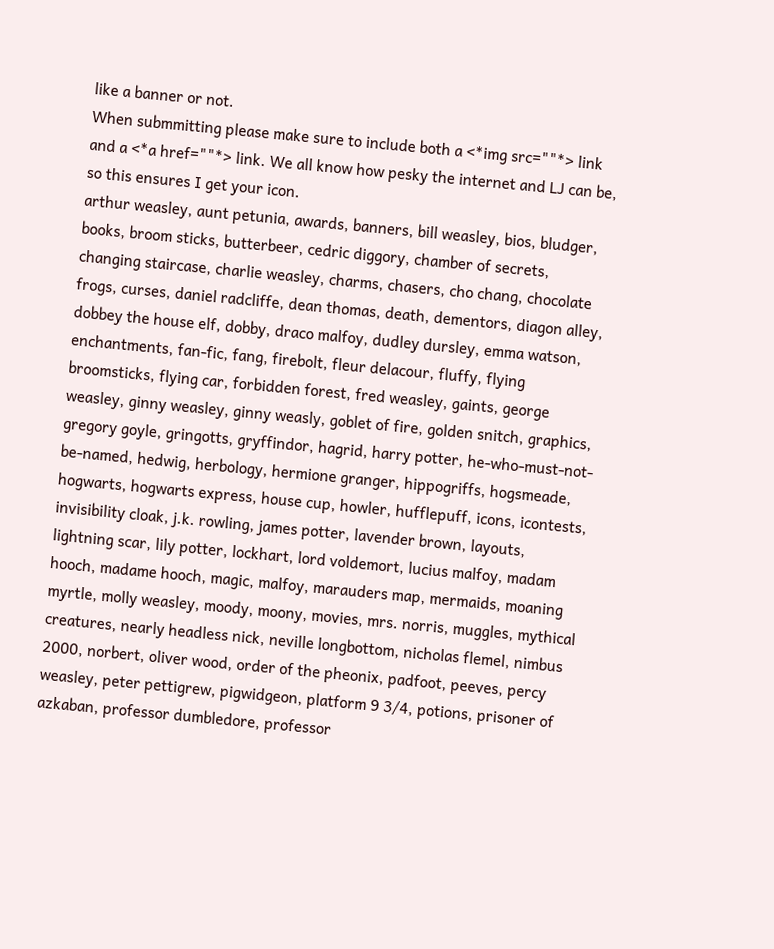like a banner or not.
When submmitting please make sure to include both a <*img src=""*> link and a <*a href=""*> link. We all know how pesky the internet and LJ can be, so this ensures I get your icon.
arthur weasley, aunt petunia, awards, banners, bill weasley, bios, bludger, books, broom sticks, butterbeer, cedric diggory, chamber of secrets, changing staircase, charlie weasley, charms, chasers, cho chang, chocolate frogs, curses, daniel radcliffe, dean thomas, death, dementors, diagon alley, dobbey the house elf, dobby, draco malfoy, dudley dursley, emma watson, enchantments, fan-fic, fang, firebolt, fleur delacour, fluffy, flying broomsticks, flying car, forbidden forest, fred weasley, gaints, george weasley, ginny weasley, ginny weasly, goblet of fire, golden snitch, graphics, gregory goyle, gringotts, gryffindor, hagrid, harry potter, he-who-must-not-be-named, hedwig, herbology, hermione granger, hippogriffs, hogsmeade, hogwarts, hogwarts express, house cup, howler, hufflepuff, icons, icontests, invisibility cloak, j.k. rowling, james potter, lavender brown, layouts, lightning scar, lily potter, lockhart, lord voldemort, lucius malfoy, madam hooch, madame hooch, magic, malfoy, marauders map, mermaids, moaning myrtle, molly weasley, moody, moony, movies, mrs. norris, muggles, mythical creatures, nearly headless nick, neville longbottom, nicholas flemel, nimbus 2000, norbert, oliver wood, order of the pheonix, padfoot, peeves, percy weasley, peter pettigrew, pigwidgeon, platform 9 3/4, potions, prisoner of azkaban, professor dumbledore, professor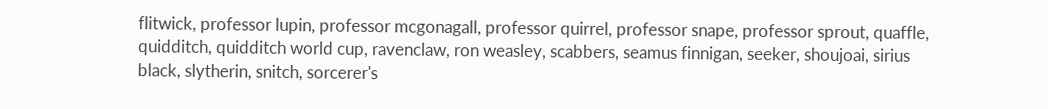flitwick, professor lupin, professor mcgonagall, professor quirrel, professor snape, professor sprout, quaffle, quidditch, quidditch world cup, ravenclaw, ron weasley, scabbers, seamus finnigan, seeker, shoujoai, sirius black, slytherin, snitch, sorcerer's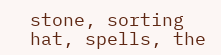stone, sorting hat, spells, the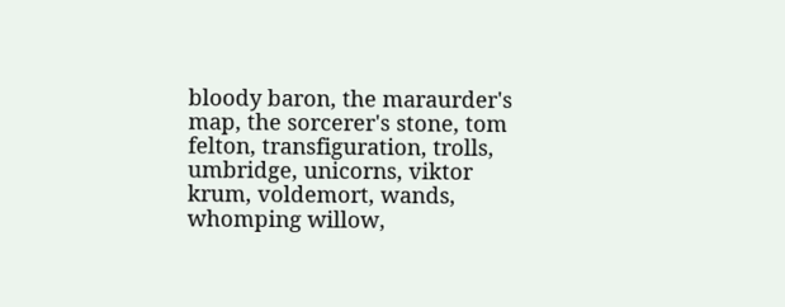bloody baron, the maraurder's map, the sorcerer's stone, tom felton, transfiguration, trolls, umbridge, unicorns, viktor krum, voldemort, wands, whomping willow,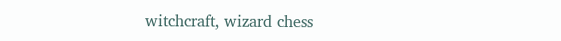witchcraft, wizard chess